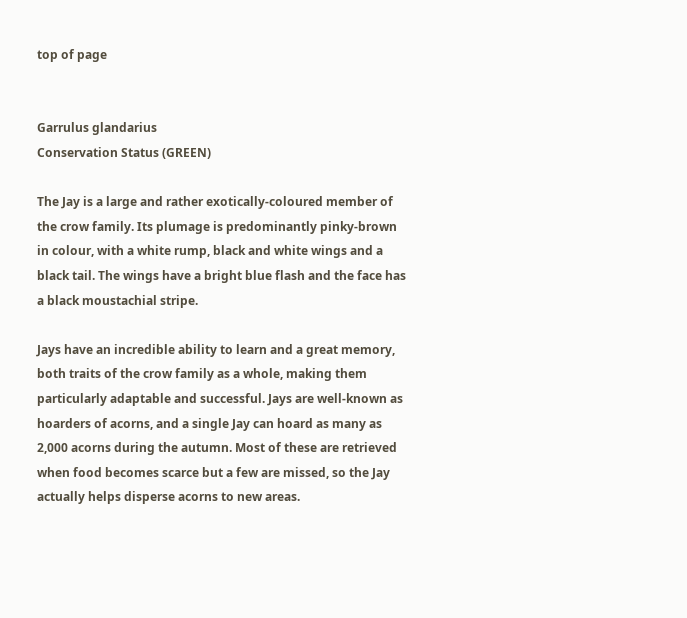top of page


Garrulus glandarius
Conservation Status (GREEN)

The Jay is a large and rather exotically-coloured member of the crow family. Its plumage is predominantly pinky-brown in colour, with a white rump, black and white wings and a black tail. The wings have a bright blue flash and the face has a black moustachial stripe.

Jays have an incredible ability to learn and a great memory, both traits of the crow family as a whole, making them particularly adaptable and successful. Jays are well-known as hoarders of acorns, and a single Jay can hoard as many as 2,000 acorns during the autumn. Most of these are retrieved when food becomes scarce but a few are missed, so the Jay actually helps disperse acorns to new areas.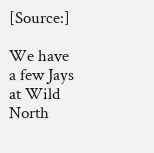[Source:]

We have a few Jays at Wild North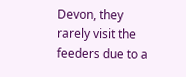Devon, they rarely visit the feeders due to a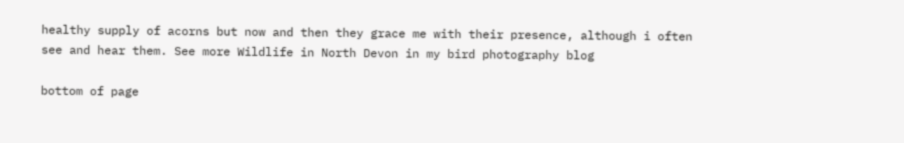healthy supply of acorns but now and then they grace me with their presence, although i often see and hear them. See more Wildlife in North Devon in my bird photography blog

bottom of page